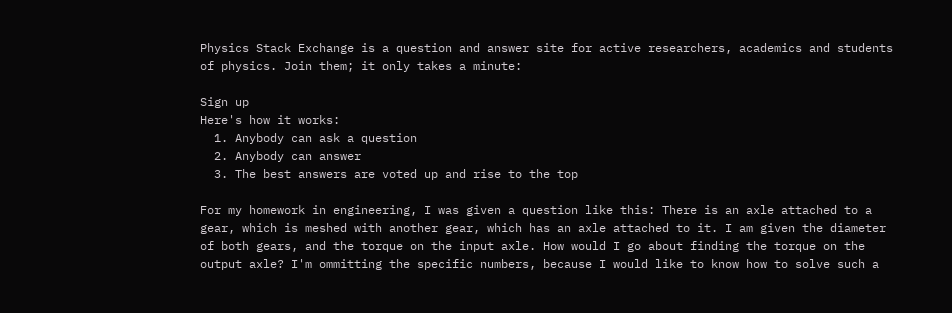Physics Stack Exchange is a question and answer site for active researchers, academics and students of physics. Join them; it only takes a minute:

Sign up
Here's how it works:
  1. Anybody can ask a question
  2. Anybody can answer
  3. The best answers are voted up and rise to the top

For my homework in engineering, I was given a question like this: There is an axle attached to a gear, which is meshed with another gear, which has an axle attached to it. I am given the diameter of both gears, and the torque on the input axle. How would I go about finding the torque on the output axle? I'm ommitting the specific numbers, because I would like to know how to solve such a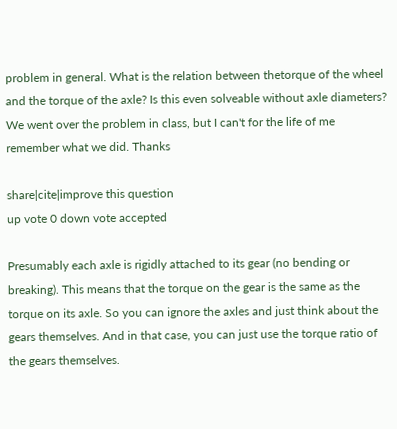problem in general. What is the relation between thetorque of the wheel and the torque of the axle? Is this even solveable without axle diameters? We went over the problem in class, but I can't for the life of me remember what we did. Thanks

share|cite|improve this question
up vote 0 down vote accepted

Presumably each axle is rigidly attached to its gear (no bending or breaking). This means that the torque on the gear is the same as the torque on its axle. So you can ignore the axles and just think about the gears themselves. And in that case, you can just use the torque ratio of the gears themselves.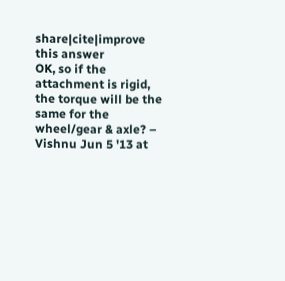share|cite|improve this answer
OK, so if the attachment is rigid, the torque will be the same for the wheel/gear & axle? – Vishnu Jun 5 '13 at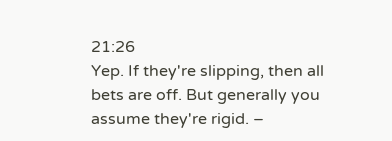21:26
Yep. If they're slipping, then all bets are off. But generally you assume they're rigid. –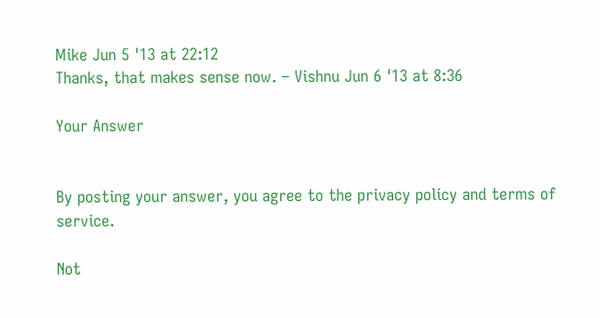Mike Jun 5 '13 at 22:12
Thanks, that makes sense now. – Vishnu Jun 6 '13 at 8:36

Your Answer


By posting your answer, you agree to the privacy policy and terms of service.

Not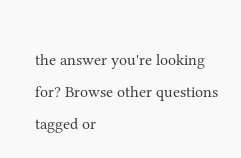the answer you're looking for? Browse other questions tagged or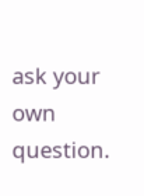ask your own question.